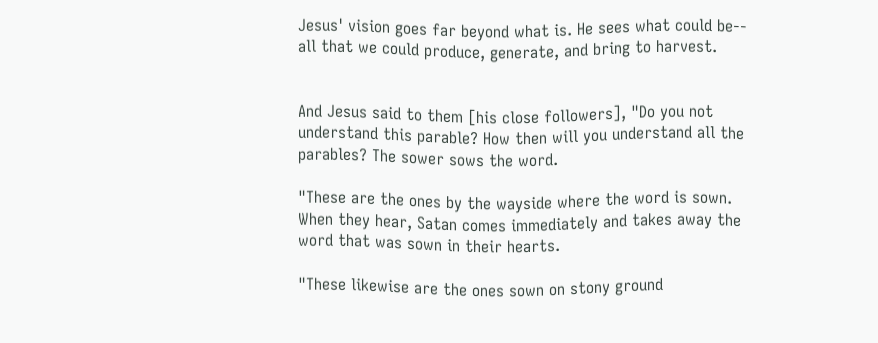Jesus' vision goes far beyond what is. He sees what could be--
all that we could produce, generate, and bring to harvest.


And Jesus said to them [his close followers], "Do you not
understand this parable? How then will you understand all the
parables? The sower sows the word.

"These are the ones by the wayside where the word is sown.
When they hear, Satan comes immediately and takes away the
word that was sown in their hearts.

"These likewise are the ones sown on stony ground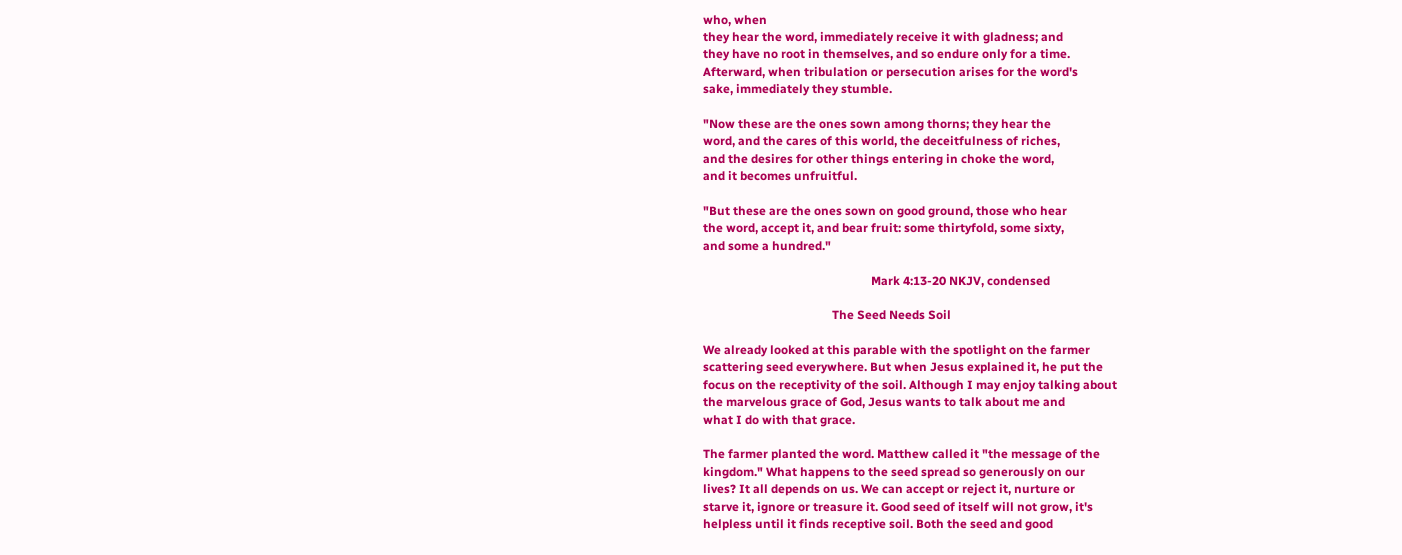who, when
they hear the word, immediately receive it with gladness; and
they have no root in themselves, and so endure only for a time.
Afterward, when tribulation or persecution arises for the word's
sake, immediately they stumble.

"Now these are the ones sown among thorns; they hear the
word, and the cares of this world, the deceitfulness of riches,
and the desires for other things entering in choke the word,
and it becomes unfruitful.

"But these are the ones sown on good ground, those who hear
the word, accept it, and bear fruit: some thirtyfold, some sixty,
and some a hundred."

                                                        Mark 4:13-20 NKJV, condensed

                                           The Seed Needs Soil

We already looked at this parable with the spotlight on the farmer
scattering seed everywhere. But when Jesus explained it, he put the
focus on the receptivity of the soil. Although I may enjoy talking about
the marvelous grace of God, Jesus wants to talk about me and
what I do with that grace.

The farmer planted the word. Matthew called it "the message of the
kingdom." What happens to the seed spread so generously on our
lives? It all depends on us. We can accept or reject it, nurture or
starve it, ignore or treasure it. Good seed of itself will not grow, it's
helpless until it finds receptive soil. Both the seed and good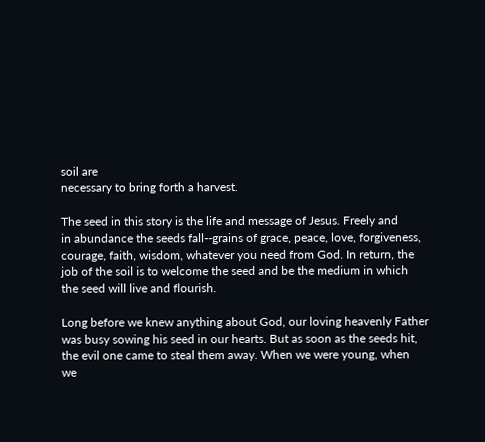soil are
necessary to bring forth a harvest.

The seed in this story is the life and message of Jesus. Freely and
in abundance the seeds fall--grains of grace, peace, love, forgiveness,
courage, faith, wisdom, whatever you need from God. In return, the
job of the soil is to welcome the seed and be the medium in which
the seed will live and flourish.

Long before we knew anything about God, our loving heavenly Father
was busy sowing his seed in our hearts. But as soon as the seeds hit,
the evil one came to steal them away. When we were young, when
we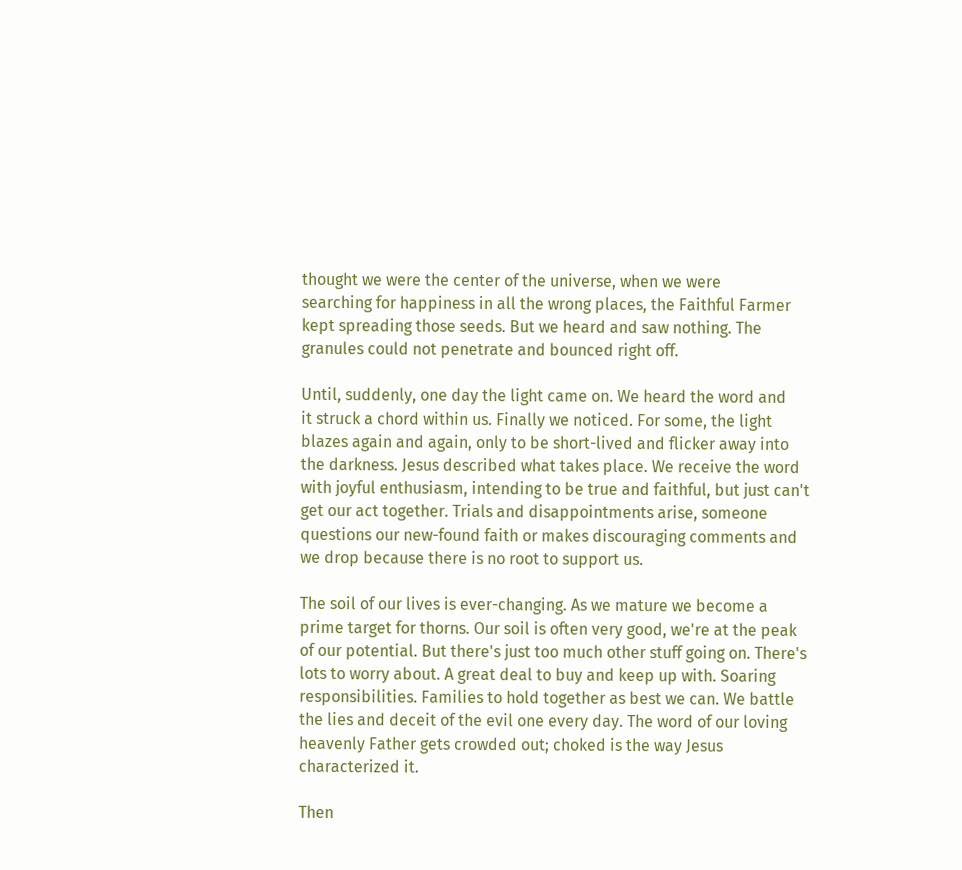thought we were the center of the universe, when we were
searching for happiness in all the wrong places, the Faithful Farmer
kept spreading those seeds. But we heard and saw nothing. The
granules could not penetrate and bounced right off.

Until, suddenly, one day the light came on. We heard the word and
it struck a chord within us. Finally we noticed. For some, the light
blazes again and again, only to be short-lived and flicker away into
the darkness. Jesus described what takes place. We receive the word
with joyful enthusiasm, intending to be true and faithful, but just can't
get our act together. Trials and disappointments arise, someone
questions our new-found faith or makes discouraging comments and
we drop because there is no root to support us.

The soil of our lives is ever-changing. As we mature we become a
prime target for thorns. Our soil is often very good, we're at the peak
of our potential. But there's just too much other stuff going on. There's
lots to worry about. A great deal to buy and keep up with. Soaring
responsibilities. Families to hold together as best we can. We battle
the lies and deceit of the evil one every day. The word of our loving
heavenly Father gets crowded out; choked is the way Jesus
characterized it.

Then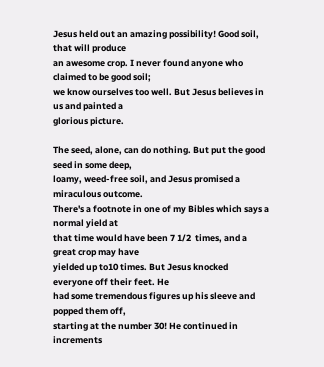Jesus held out an amazing possibility! Good soil, that will produce
an awesome crop. I never found anyone who claimed to be good soil;
we know ourselves too well. But Jesus believes in us and painted a
glorious picture.

The seed, alone, can do nothing. But put the good seed in some deep,
loamy, weed-free soil, and Jesus promised a miraculous outcome.
There's a footnote in one of my Bibles which says a normal yield at
that time would have been 7 1/2  times, and a great crop may have
yielded up to10 times. But Jesus knocked everyone off their feet. He
had some tremendous figures up his sleeve and popped them off,
starting at the number 30! He continued in increments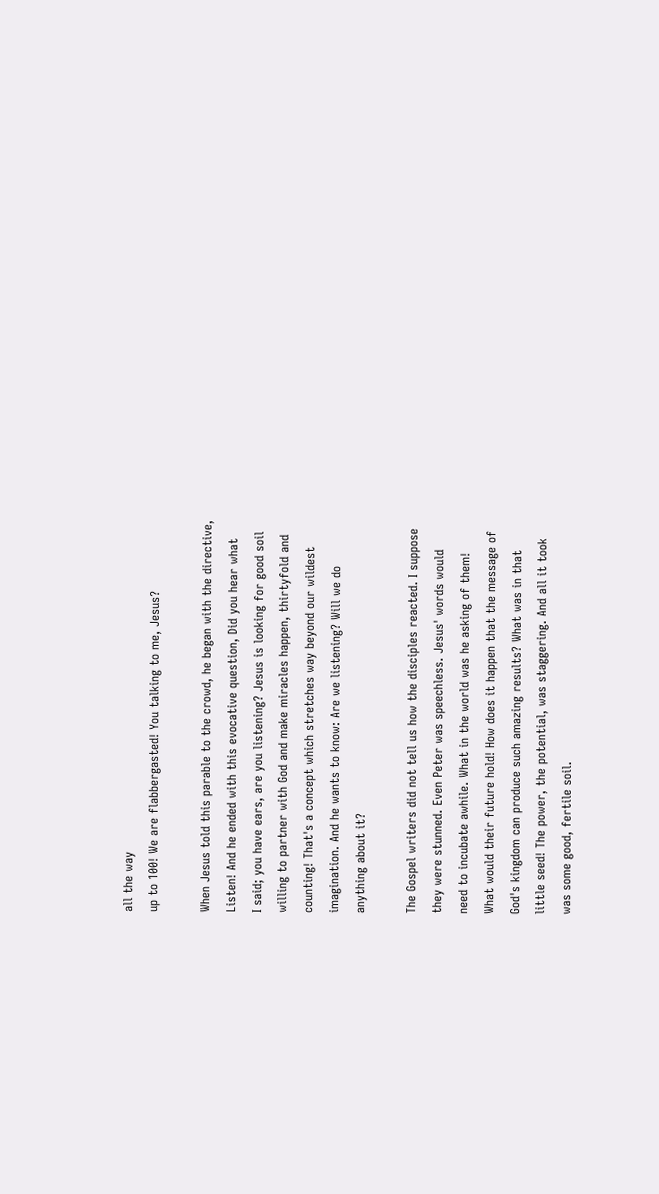all the way
up to 100! We are flabbergasted! You talking to me, Jesus?

When Jesus told this parable to the crowd, he began with the directive,
Listen! And he ended with this evocative question, Did you hear what
I said; you have ears, are you listening? Jesus is looking for good soil
willing to partner with God and make miracles happen, thirtyfold and
counting! That's a concept which stretches way beyond our wildest
imagination. And he wants to know: Are we listening? Will we do
anything about it?

The Gospel writers did not tell us how the disciples reacted. I suppose
they were stunned. Even Peter was speechless. Jesus' words would
need to incubate awhile. What in the world was he asking of them!
What would their future hold! How does it happen that the message of
God's kingdom can produce such amazing results? What was in that
little seed! The power, the potential, was staggering. And all it took
was some good, fertile soil.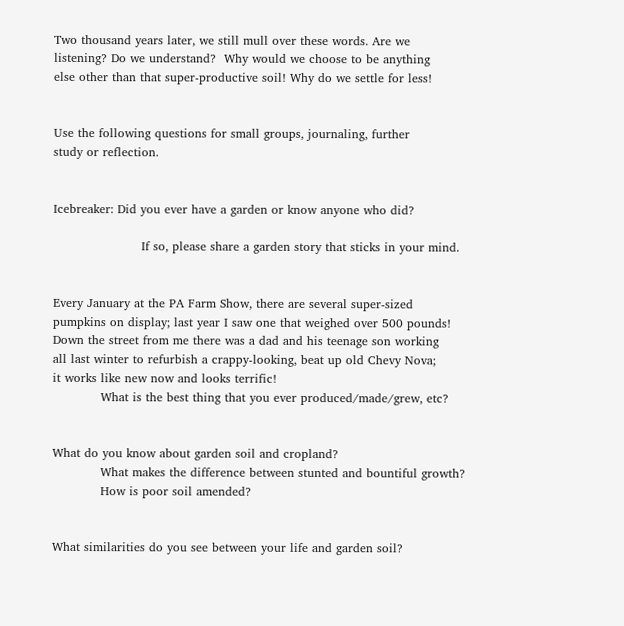Two thousand years later, we still mull over these words. Are we
listening? Do we understand?  Why would we choose to be anything
else other than that super-productive soil! Why do we settle for less!


Use the following questions for small groups, journaling, further
study or reflection.


Icebreaker: Did you ever have a garden or know anyone who did?

                      If so, please share a garden story that sticks in your mind.


Every January at the PA Farm Show, there are several super-sized
pumpkins on display; last year I saw one that weighed over 500 pounds!
Down the street from me there was a dad and his teenage son working
all last winter to refurbish a crappy-looking, beat up old Chevy Nova;
it works like new now and looks terrific!
            What is the best thing that you ever produced/made/grew, etc?


What do you know about garden soil and cropland?
            What makes the difference between stunted and bountiful growth?
            How is poor soil amended?


What similarities do you see between your life and garden soil?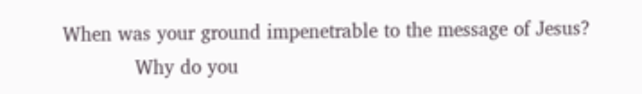When was your ground impenetrable to the message of Jesus?
            Why do you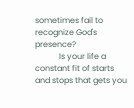sometimes fail to recognize God's presence?
            Is your life a constant fit of starts and stops that gets you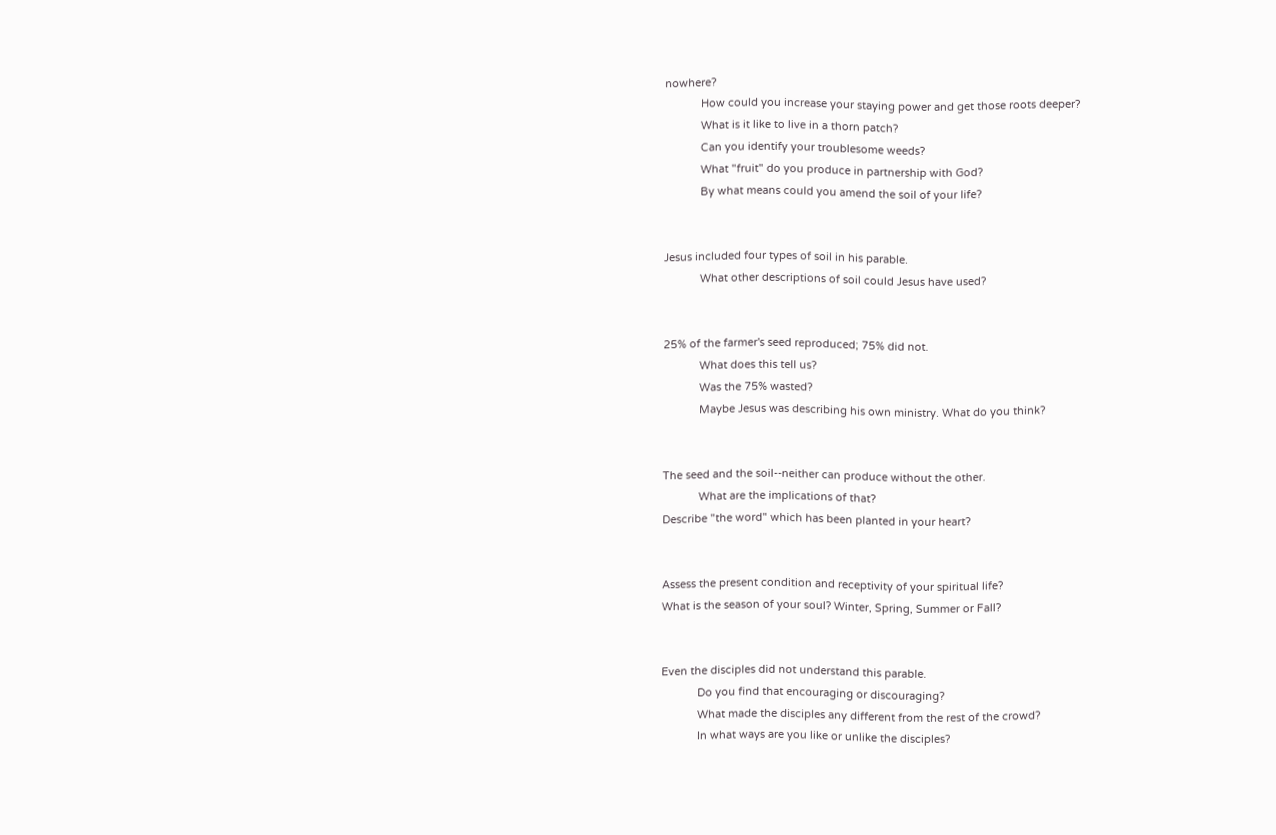nowhere?
            How could you increase your staying power and get those roots deeper?
            What is it like to live in a thorn patch?
            Can you identify your troublesome weeds?
            What "fruit" do you produce in partnership with God?
            By what means could you amend the soil of your life?


Jesus included four types of soil in his parable.
            What other descriptions of soil could Jesus have used?


25% of the farmer's seed reproduced; 75% did not.
            What does this tell us?
            Was the 75% wasted?
            Maybe Jesus was describing his own ministry. What do you think?


The seed and the soil--neither can produce without the other.
            What are the implications of that?
Describe "the word" which has been planted in your heart?


Assess the present condition and receptivity of your spiritual life?
What is the season of your soul? Winter, Spring, Summer or Fall?


Even the disciples did not understand this parable.
            Do you find that encouraging or discouraging?
            What made the disciples any different from the rest of the crowd?
            In what ways are you like or unlike the disciples?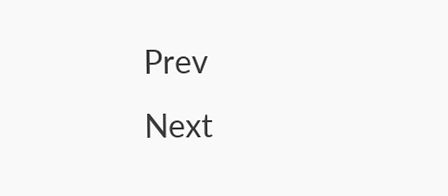Prev                                                           Next